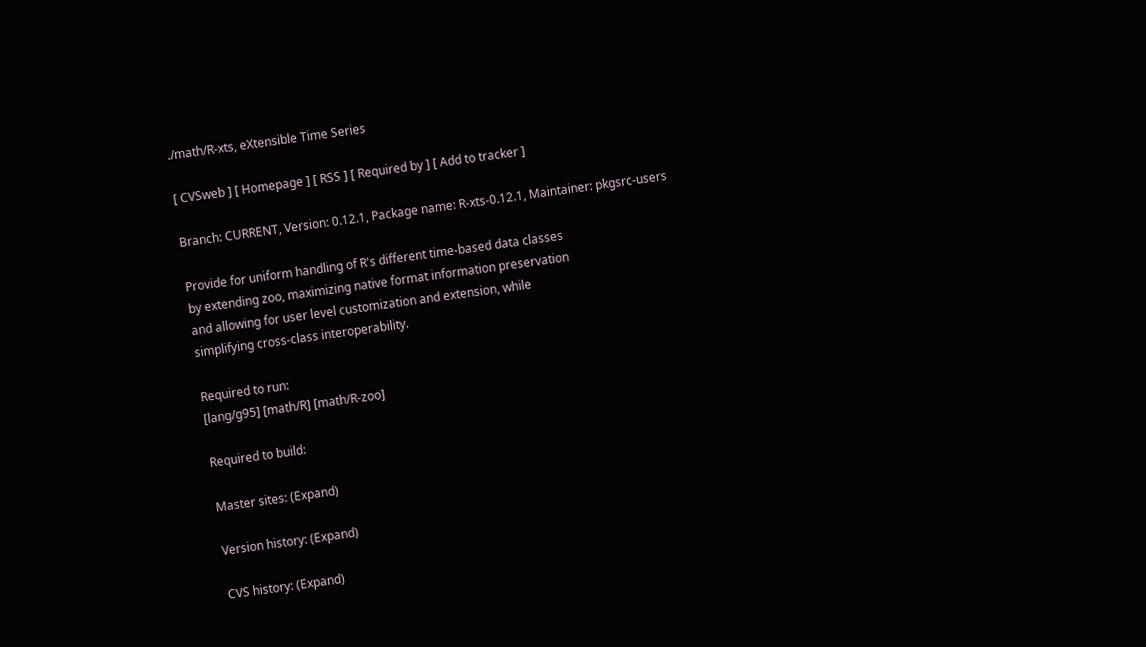./math/R-xts, eXtensible Time Series

[ CVSweb ] [ Homepage ] [ RSS ] [ Required by ] [ Add to tracker ]

Branch: CURRENT, Version: 0.12.1, Package name: R-xts-0.12.1, Maintainer: pkgsrc-users

Provide for uniform handling of R's different time-based data classes
by extending zoo, maximizing native format information preservation
and allowing for user level customization and extension, while
simplifying cross-class interoperability.

Required to run:
[lang/g95] [math/R] [math/R-zoo]

Required to build:

Master sites: (Expand)

Version history: (Expand)

CVS history: (Expand)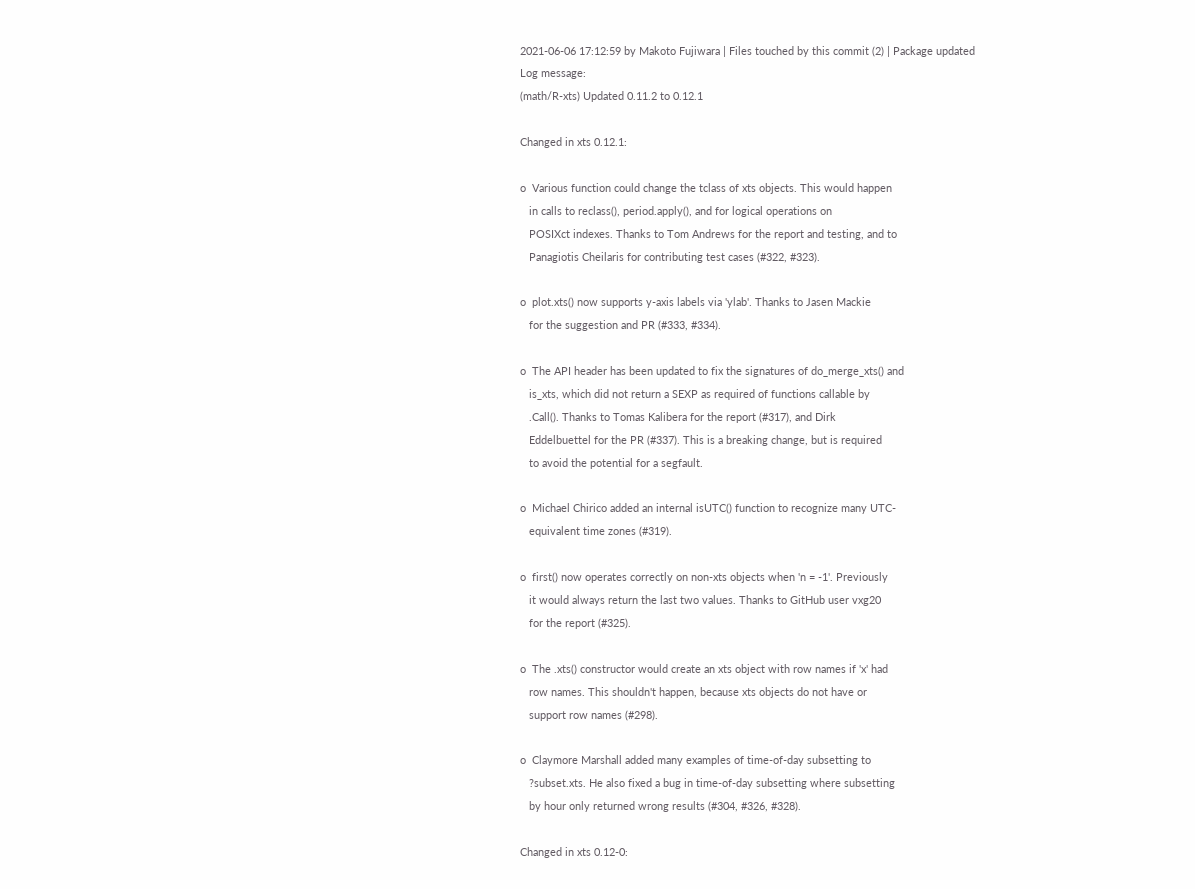2021-06-06 17:12:59 by Makoto Fujiwara | Files touched by this commit (2) | Package updated
Log message:
(math/R-xts) Updated 0.11.2 to 0.12.1

Changed in xts 0.12.1:

o  Various function could change the tclass of xts objects. This would happen
   in calls to reclass(), period.apply(), and for logical operations on
   POSIXct indexes. Thanks to Tom Andrews for the report and testing, and to
   Panagiotis Cheilaris for contributing test cases (#322, #323).

o  plot.xts() now supports y-axis labels via 'ylab'. Thanks to Jasen Mackie
   for the suggestion and PR (#333, #334).

o  The API header has been updated to fix the signatures of do_merge_xts() and
   is_xts, which did not return a SEXP as required of functions callable by
   .Call(). Thanks to Tomas Kalibera for the report (#317), and Dirk
   Eddelbuettel for the PR (#337). This is a breaking change, but is required
   to avoid the potential for a segfault.

o  Michael Chirico added an internal isUTC() function to recognize many UTC-
   equivalent time zones (#319).

o  first() now operates correctly on non-xts objects when 'n = -1'. Previously
   it would always return the last two values. Thanks to GitHub user vxg20
   for the report (#325).

o  The .xts() constructor would create an xts object with row names if 'x' had
   row names. This shouldn't happen, because xts objects do not have or
   support row names (#298).

o  Claymore Marshall added many examples of time-of-day subsetting to
   ?subset.xts. He also fixed a bug in time-of-day subsetting where subsetting
   by hour only returned wrong results (#304, #326, #328).

Changed in xts 0.12-0: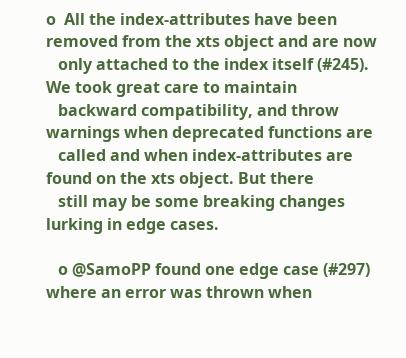o  All the index-attributes have been removed from the xts object and are now
   only attached to the index itself (#245). We took great care to maintain
   backward compatibility, and throw warnings when deprecated functions are
   called and when index-attributes are found on the xts object. But there
   still may be some breaking changes lurking in edge cases.

   o @SamoPP found one edge case (#297) where an error was thrown when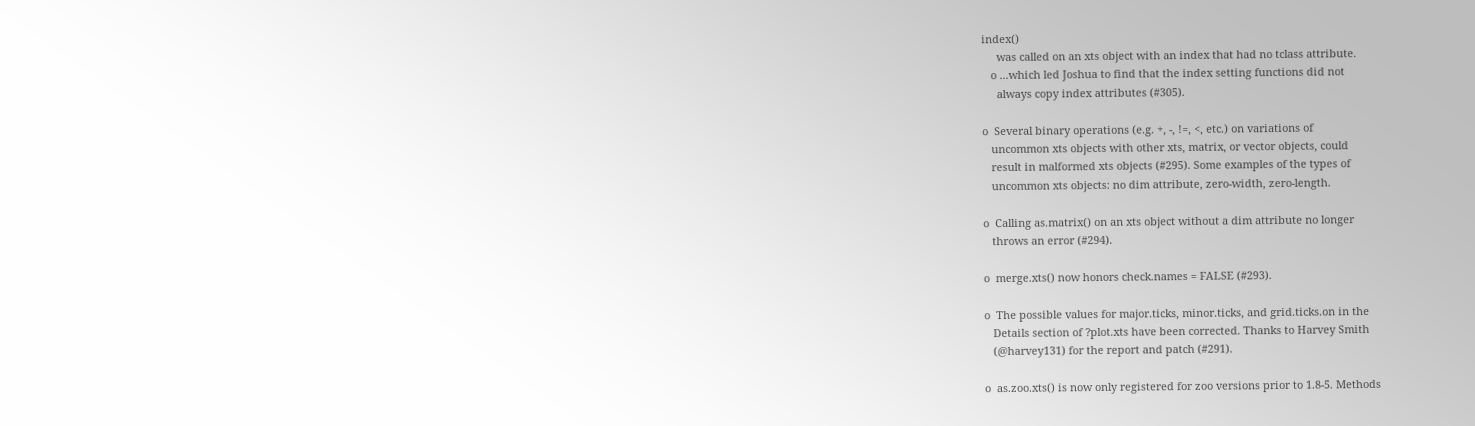index()
     was called on an xts object with an index that had no tclass attribute.
   o ...which led Joshua to find that the index setting functions did not
     always copy index attributes (#305).

o  Several binary operations (e.g. +, -, !=, <, etc.) on variations of
   uncommon xts objects with other xts, matrix, or vector objects, could
   result in malformed xts objects (#295). Some examples of the types of
   uncommon xts objects: no dim attribute, zero-width, zero-length.

o  Calling as.matrix() on an xts object without a dim attribute no longer
   throws an error (#294).

o  merge.xts() now honors check.names = FALSE (#293).

o  The possible values for major.ticks, minor.ticks, and grid.ticks.on in the
   Details section of ?plot.xts have been corrected. Thanks to Harvey Smith
   (@harvey131) for the report and patch (#291).

o  as.zoo.xts() is now only registered for zoo versions prior to 1.8-5. Methods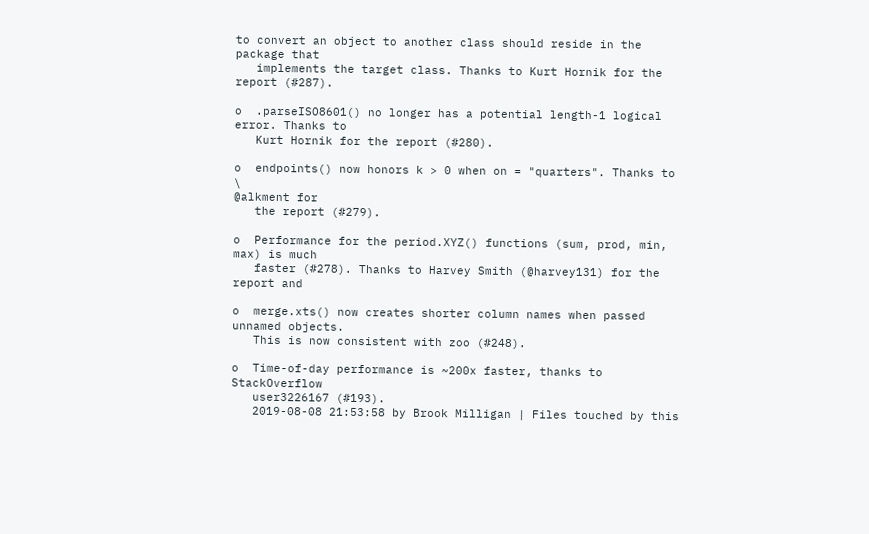to convert an object to another class should reside in the package that
   implements the target class. Thanks to Kurt Hornik for the report (#287).

o  .parseISO8601() no longer has a potential length-1 logical error. Thanks to
   Kurt Hornik for the report (#280).

o  endpoints() now honors k > 0 when on = "quarters". Thanks to \
@alkment for
   the report (#279).

o  Performance for the period.XYZ() functions (sum, prod, min, max) is much
   faster (#278). Thanks to Harvey Smith (@harvey131) for the report and

o  merge.xts() now creates shorter column names when passed unnamed objects.
   This is now consistent with zoo (#248).

o  Time-of-day performance is ~200x faster, thanks to StackOverflow
   user3226167 (#193).
   2019-08-08 21:53:58 by Brook Milligan | Files touched by this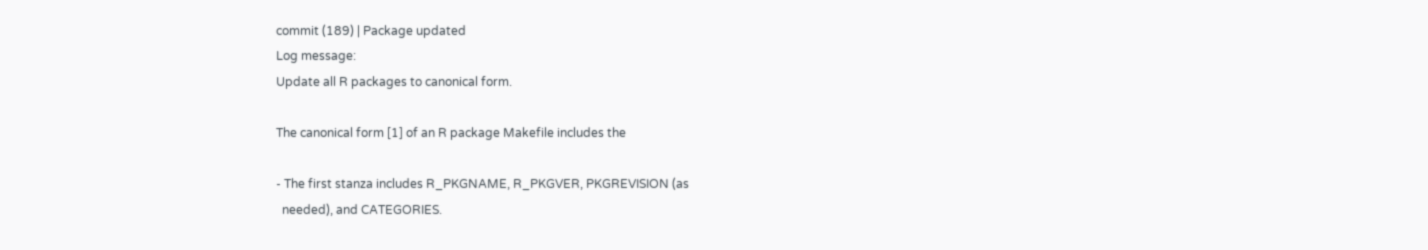commit (189) | Package updated
Log message:
Update all R packages to canonical form.

The canonical form [1] of an R package Makefile includes the

- The first stanza includes R_PKGNAME, R_PKGVER, PKGREVISION (as
  needed), and CATEGORIES.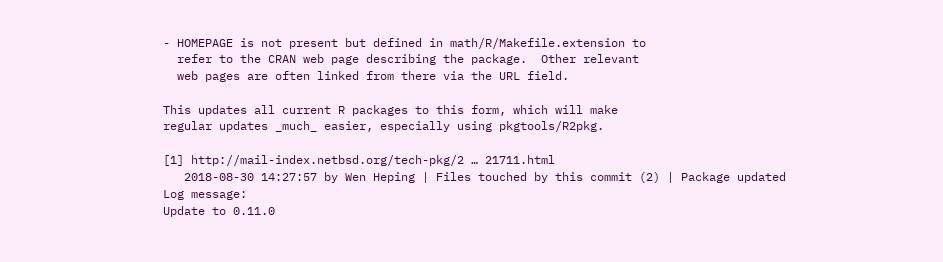- HOMEPAGE is not present but defined in math/R/Makefile.extension to
  refer to the CRAN web page describing the package.  Other relevant
  web pages are often linked from there via the URL field.

This updates all current R packages to this form, which will make
regular updates _much_ easier, especially using pkgtools/R2pkg.

[1] http://mail-index.netbsd.org/tech-pkg/2 … 21711.html
   2018-08-30 14:27:57 by Wen Heping | Files touched by this commit (2) | Package updated
Log message:
Update to 0.11.0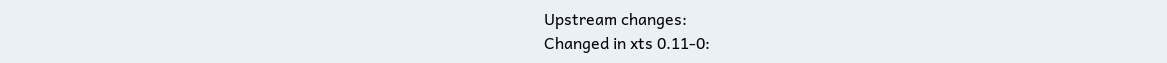Upstream changes:
Changed in xts 0.11-0: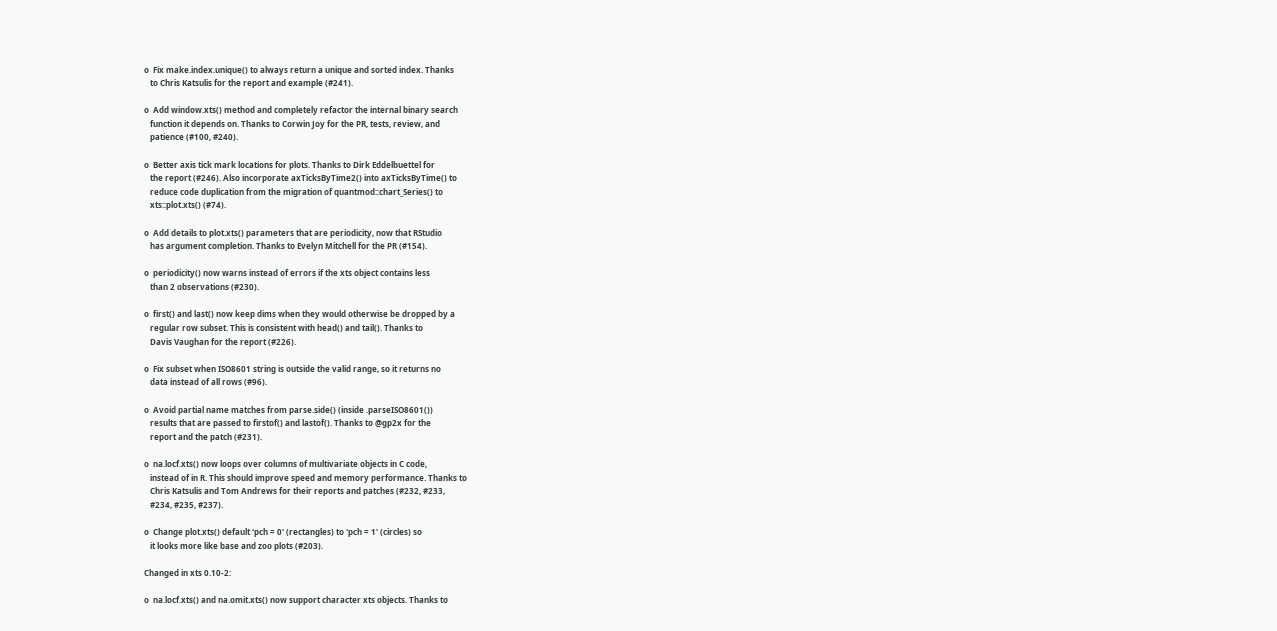o  Fix make.index.unique() to always return a unique and sorted index. Thanks
   to Chris Katsulis for the report and example (#241).

o  Add window.xts() method and completely refactor the internal binary search
   function it depends on. Thanks to Corwin Joy for the PR, tests, review, and
   patience (#100, #240).

o  Better axis tick mark locations for plots. Thanks to Dirk Eddelbuettel for
   the report (#246). Also incorporate axTicksByTime2() into axTicksByTime() to
   reduce code duplication from the migration of quantmod::chart_Series() to
   xts::plot.xts() (#74).

o  Add details to plot.xts() parameters that are periodicity, now that RStudio
   has argument completion. Thanks to Evelyn Mitchell for the PR (#154).

o  periodicity() now warns instead of errors if the xts object contains less
   than 2 observations (#230).

o  first() and last() now keep dims when they would otherwise be dropped by a
   regular row subset. This is consistent with head() and tail(). Thanks to
   Davis Vaughan for the report (#226).

o  Fix subset when ISO8601 string is outside the valid range, so it returns no
   data instead of all rows (#96).

o  Avoid partial name matches from parse.side() (inside .parseISO8601())
   results that are passed to firstof() and lastof(). Thanks to @gp2x for the
   report and the patch (#231).

o  na.locf.xts() now loops over columns of multivariate objects in C code,
   instead of in R. This should improve speed and memory performance. Thanks to
   Chris Katsulis and Tom Andrews for their reports and patches (#232, #233,
   #234, #235, #237).

o  Change plot.xts() default 'pch = 0' (rectangles) to 'pch = 1' (circles) so
   it looks more like base and zoo plots (#203).

Changed in xts 0.10-2:

o  na.locf.xts() and na.omit.xts() now support character xts objects. Thanks to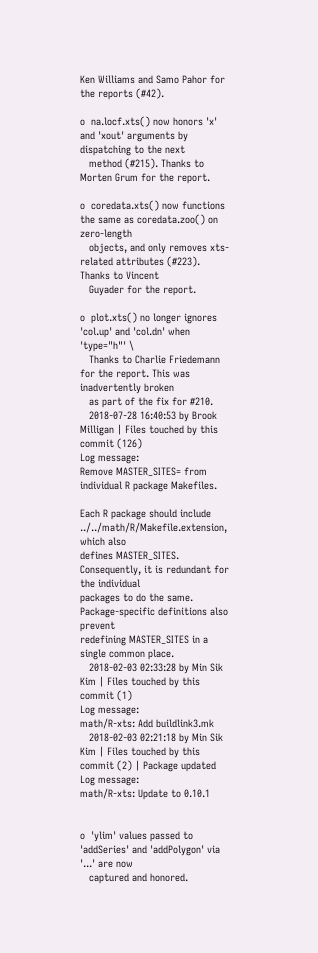Ken Williams and Samo Pahor for the reports (#42).

o  na.locf.xts() now honors 'x' and 'xout' arguments by dispatching to the next
   method (#215). Thanks to Morten Grum for the report.

o  coredata.xts() now functions the same as coredata.zoo() on zero-length
   objects, and only removes xts-related attributes (#223). Thanks to Vincent
   Guyader for the report.

o  plot.xts() no longer ignores 'col.up' and 'col.dn' when 'type="h"' \
   Thanks to Charlie Friedemann for the report. This was inadvertently broken
   as part of the fix for #210.
   2018-07-28 16:40:53 by Brook Milligan | Files touched by this commit (126)
Log message:
Remove MASTER_SITES= from individual R package Makefiles.

Each R package should include ../../math/R/Makefile.extension, which also
defines MASTER_SITES.  Consequently, it is redundant for the individual
packages to do the same.  Package-specific definitions also prevent
redefining MASTER_SITES in a single common place.
   2018-02-03 02:33:28 by Min Sik Kim | Files touched by this commit (1)
Log message:
math/R-xts: Add buildlink3.mk
   2018-02-03 02:21:18 by Min Sik Kim | Files touched by this commit (2) | Package updated
Log message:
math/R-xts: Update to 0.10.1


o  'ylim' values passed to 'addSeries' and 'addPolygon' via '...' are now
   captured and honored.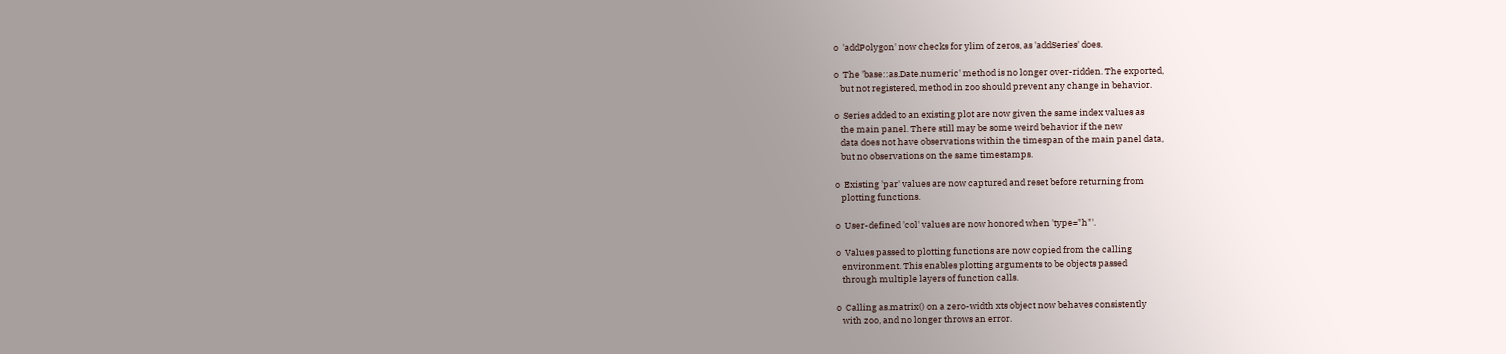o  'addPolygon' now checks for ylim of zeros, as 'addSeries' does.

o  The 'base::as.Date.numeric' method is no longer over-ridden. The exported,
   but not registered, method in zoo should prevent any change in behavior.

o  Series added to an existing plot are now given the same index values as
   the main panel. There still may be some weird behavior if the new
   data does not have observations within the timespan of the main panel data,
   but no observations on the same timestamps.

o  Existing 'par' values are now captured and reset before returning from
   plotting functions.

o  User-defined 'col' values are now honored when 'type="h"'.

o  Values passed to plotting functions are now copied from the calling
   environment. This enables plotting arguments to be objects passed
   through multiple layers of function calls.

o  Calling as.matrix() on a zero-width xts object now behaves consistently
   with zoo, and no longer throws an error.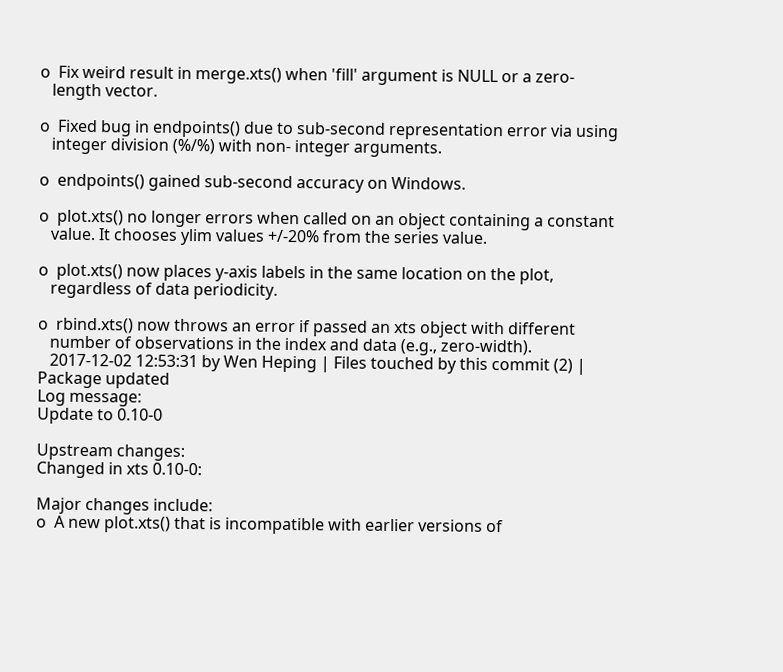o  Fix weird result in merge.xts() when 'fill' argument is NULL or a zero-
   length vector.

o  Fixed bug in endpoints() due to sub-second representation error via using
   integer division (%/%) with non- integer arguments.

o  endpoints() gained sub-second accuracy on Windows.

o  plot.xts() no longer errors when called on an object containing a constant
   value. It chooses ylim values +/-20% from the series value.

o  plot.xts() now places y-axis labels in the same location on the plot,
   regardless of data periodicity.

o  rbind.xts() now throws an error if passed an xts object with different
   number of observations in the index and data (e.g., zero-width).
   2017-12-02 12:53:31 by Wen Heping | Files touched by this commit (2) | Package updated
Log message:
Update to 0.10-0

Upstream changes:
Changed in xts 0.10-0:

Major changes include:
o  A new plot.xts() that is incompatible with earlier versions of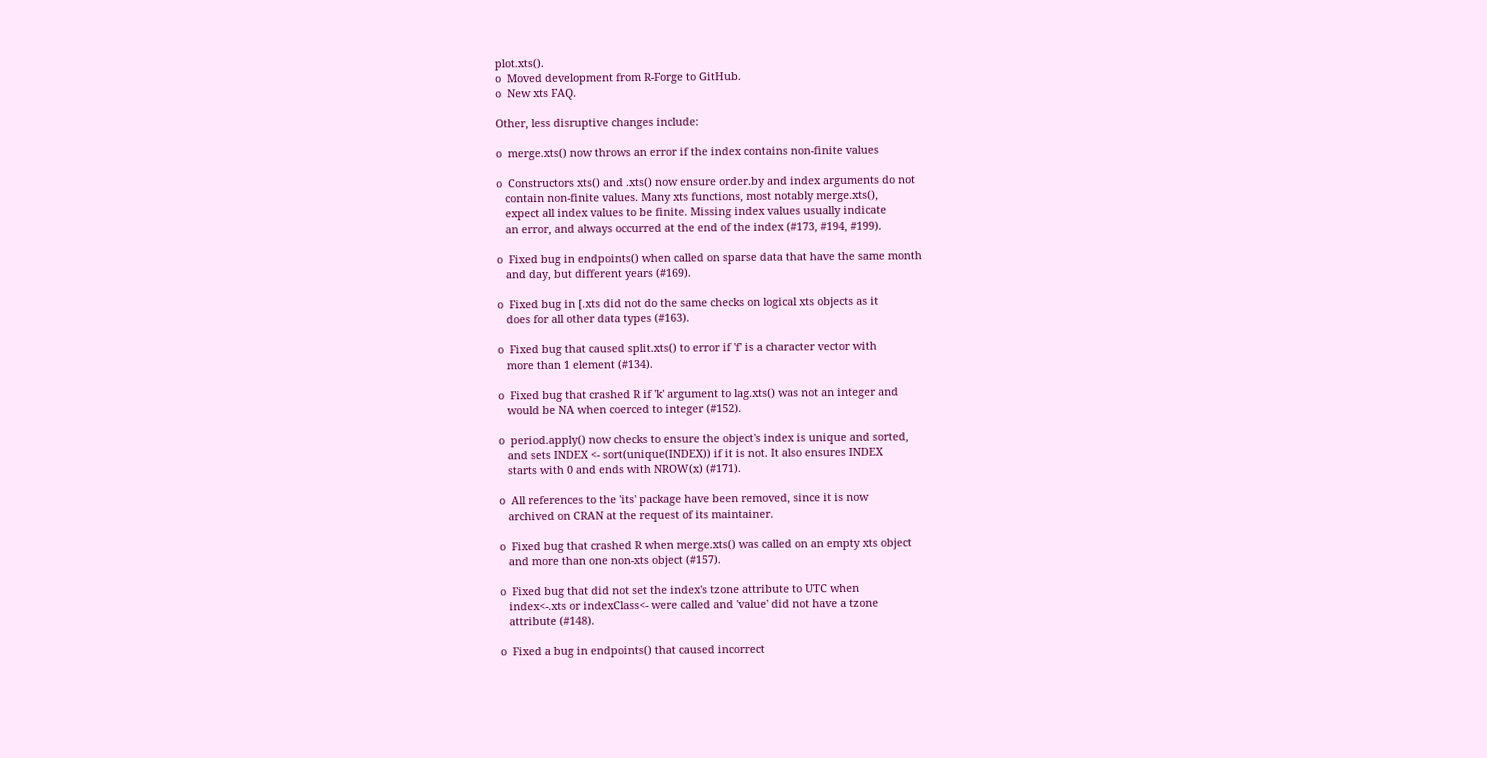plot.xts().
o  Moved development from R-Forge to GitHub.
o  New xts FAQ.

Other, less disruptive changes include:

o  merge.xts() now throws an error if the index contains non-finite values

o  Constructors xts() and .xts() now ensure order.by and index arguments do not
   contain non-finite values. Many xts functions, most notably merge.xts(),
   expect all index values to be finite. Missing index values usually indicate
   an error, and always occurred at the end of the index (#173, #194, #199).

o  Fixed bug in endpoints() when called on sparse data that have the same month
   and day, but different years (#169).

o  Fixed bug in [.xts did not do the same checks on logical xts objects as it
   does for all other data types (#163).

o  Fixed bug that caused split.xts() to error if 'f' is a character vector with
   more than 1 element (#134).

o  Fixed bug that crashed R if 'k' argument to lag.xts() was not an integer and
   would be NA when coerced to integer (#152).

o  period.apply() now checks to ensure the object's index is unique and sorted,
   and sets INDEX <- sort(unique(INDEX)) if it is not. It also ensures INDEX
   starts with 0 and ends with NROW(x) (#171).

o  All references to the 'its' package have been removed, since it is now
   archived on CRAN at the request of its maintainer.

o  Fixed bug that crashed R when merge.xts() was called on an empty xts object
   and more than one non-xts object (#157).

o  Fixed bug that did not set the index's tzone attribute to UTC when
   index<-.xts or indexClass<- were called and 'value' did not have a tzone
   attribute (#148).

o  Fixed a bug in endpoints() that caused incorrect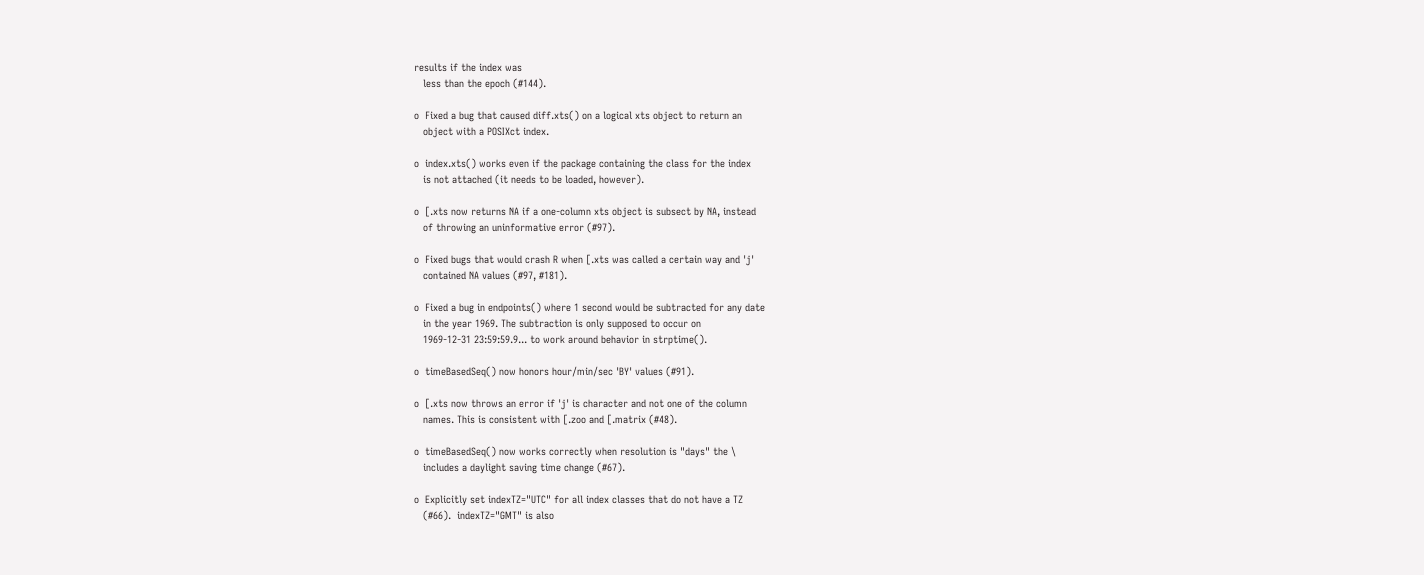results if the index was
   less than the epoch (#144).

o  Fixed a bug that caused diff.xts() on a logical xts object to return an
   object with a POSIXct index.

o  index.xts() works even if the package containing the class for the index
   is not attached (it needs to be loaded, however).

o  [.xts now returns NA if a one-column xts object is subsect by NA, instead
   of throwing an uninformative error (#97).

o  Fixed bugs that would crash R when [.xts was called a certain way and 'j'
   contained NA values (#97, #181).

o  Fixed a bug in endpoints() where 1 second would be subtracted for any date
   in the year 1969. The subtraction is only supposed to occur on
   1969-12-31 23:59:59.9... to work around behavior in strptime().

o  timeBasedSeq() now honors hour/min/sec 'BY' values (#91).

o  [.xts now throws an error if 'j' is character and not one of the column
   names. This is consistent with [.zoo and [.matrix (#48).

o  timeBasedSeq() now works correctly when resolution is "days" the \
   includes a daylight saving time change (#67).

o  Explicitly set indexTZ="UTC" for all index classes that do not have a TZ
   (#66).  indexTZ="GMT" is also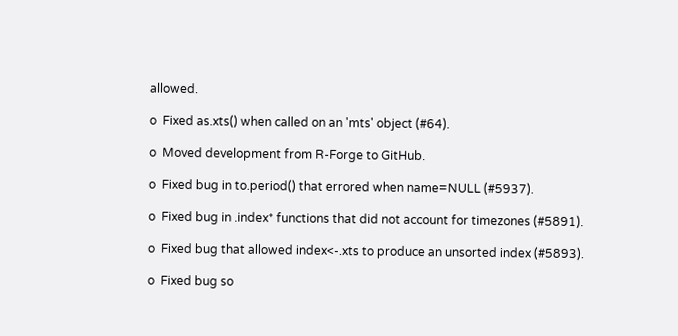allowed.

o  Fixed as.xts() when called on an 'mts' object (#64).

o  Moved development from R-Forge to GitHub.

o  Fixed bug in to.period() that errored when name=NULL (#5937).

o  Fixed bug in .index* functions that did not account for timezones (#5891).

o  Fixed bug that allowed index<-.xts to produce an unsorted index (#5893).

o  Fixed bug so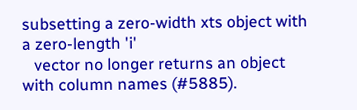subsetting a zero-width xts object with a zero-length 'i'
   vector no longer returns an object with column names (#5885).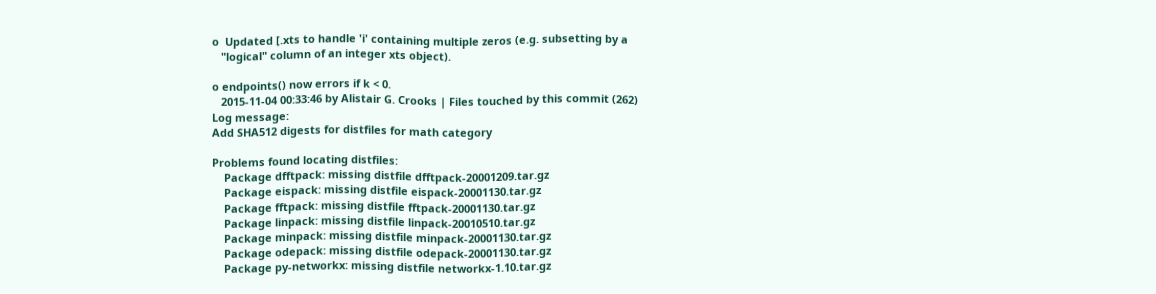o  Updated [.xts to handle 'i' containing multiple zeros (e.g. subsetting by a
   "logical" column of an integer xts object).

o endpoints() now errors if k < 0.
   2015-11-04 00:33:46 by Alistair G. Crooks | Files touched by this commit (262)
Log message:
Add SHA512 digests for distfiles for math category

Problems found locating distfiles:
    Package dfftpack: missing distfile dfftpack-20001209.tar.gz
    Package eispack: missing distfile eispack-20001130.tar.gz
    Package fftpack: missing distfile fftpack-20001130.tar.gz
    Package linpack: missing distfile linpack-20010510.tar.gz
    Package minpack: missing distfile minpack-20001130.tar.gz
    Package odepack: missing distfile odepack-20001130.tar.gz
    Package py-networkx: missing distfile networkx-1.10.tar.gz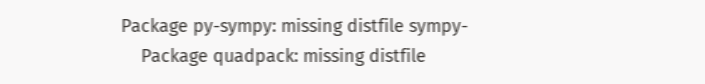Package py-sympy: missing distfile sympy-
    Package quadpack: missing distfile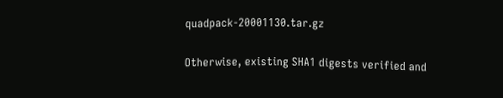quadpack-20001130.tar.gz

Otherwise, existing SHA1 digests verified and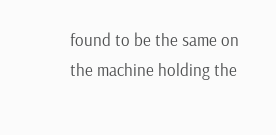found to be the same on
the machine holding the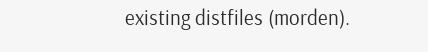existing distfiles (morden).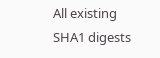All existing
SHA1 digests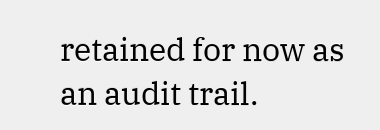retained for now as an audit trail.